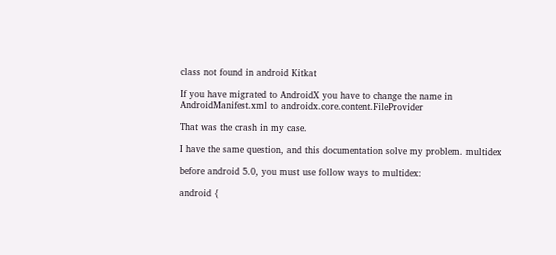class not found in android Kitkat

If you have migrated to AndroidX you have to change the name in AndroidManifest.xml to androidx.core.content.FileProvider

That was the crash in my case.

I have the same question, and this documentation solve my problem. multidex

before android 5.0, you must use follow ways to multidex:

android {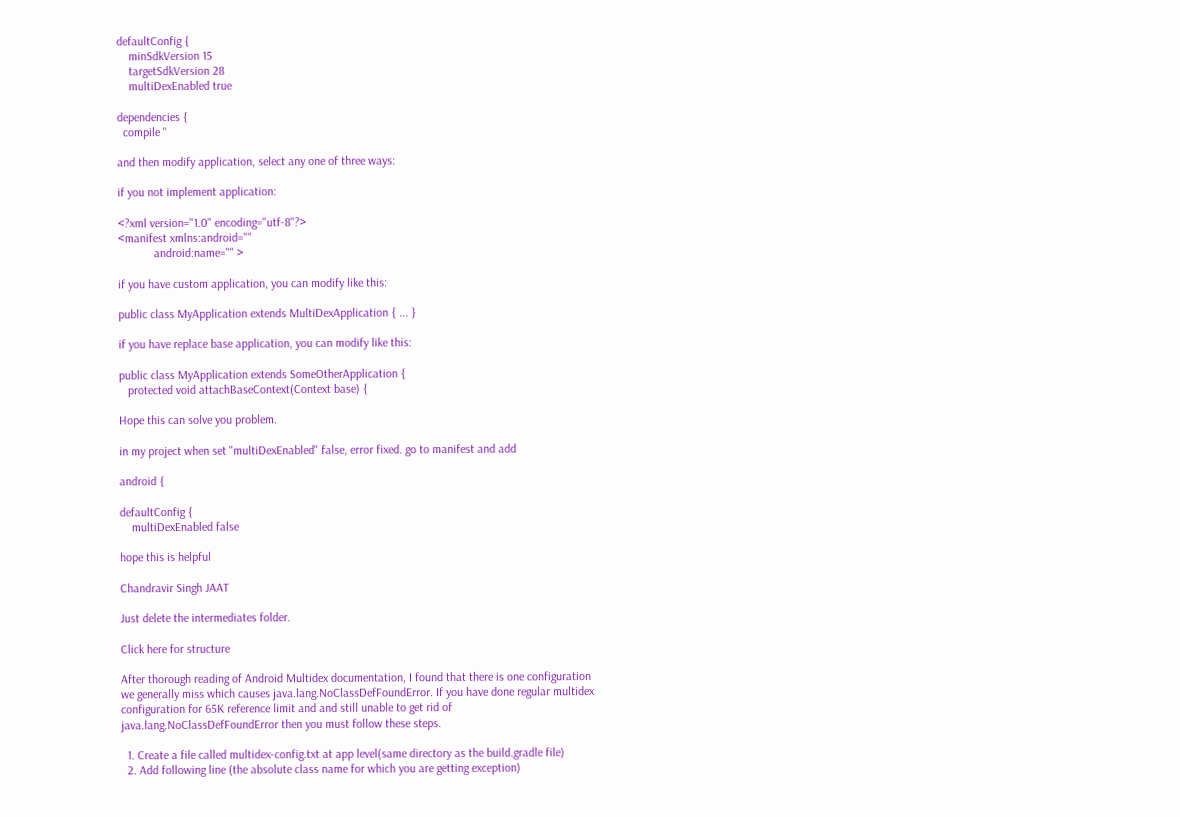defaultConfig {
    minSdkVersion 15
    targetSdkVersion 28
    multiDexEnabled true

dependencies {
  compile ''

and then modify application, select any one of three ways:

if you not implement application:

<?xml version="1.0" encoding="utf-8"?>
<manifest xmlns:android=""
            android:name="" >

if you have custom application, you can modify like this:

public class MyApplication extends MultiDexApplication { ... }

if you have replace base application, you can modify like this:

public class MyApplication extends SomeOtherApplication {
   protected void attachBaseContext(Context base) {

Hope this can solve you problem.

in my project when set "multiDexEnabled" false, error fixed. go to manifest and add

android {

defaultConfig {
    multiDexEnabled false

hope this is helpful

Chandravir Singh JAAT

Just delete the intermediates folder.

Click here for structure

After thorough reading of Android Multidex documentation, I found that there is one configuration we generally miss which causes java.lang.NoClassDefFoundError. If you have done regular multidex configuration for 65K reference limit and and still unable to get rid of java.lang.NoClassDefFoundError then you must follow these steps.

  1. Create a file called multidex-config.txt at app level(same directory as the build.gradle file)
  2. Add following line (the absolute class name for which you are getting exception)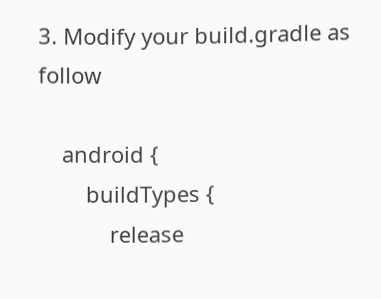3. Modify your build.gradle as follow

    android {
        buildTypes {
            release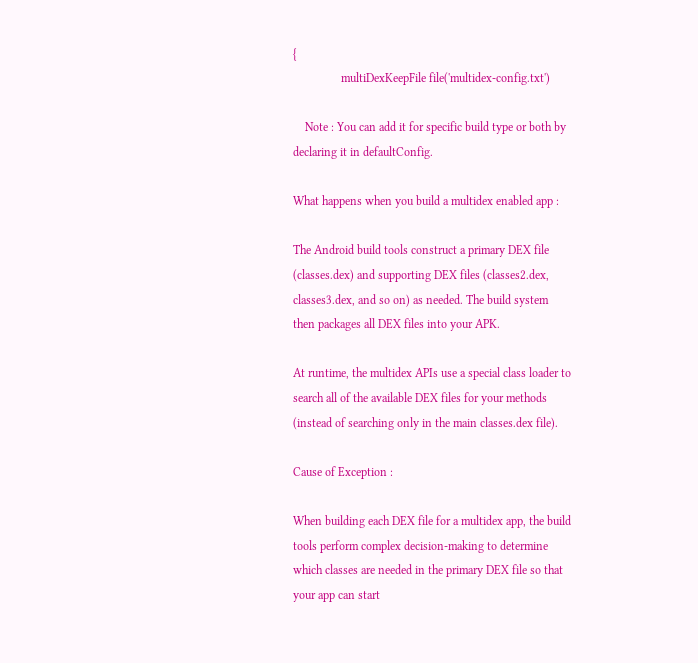{
                multiDexKeepFile file('multidex-config.txt')

    Note : You can add it for specific build type or both by declaring it in defaultConfig.

What happens when you build a multidex enabled app :

The Android build tools construct a primary DEX file (classes.dex) and supporting DEX files (classes2.dex, classes3.dex, and so on) as needed. The build system then packages all DEX files into your APK.

At runtime, the multidex APIs use a special class loader to search all of the available DEX files for your methods (instead of searching only in the main classes.dex file).

Cause of Exception :

When building each DEX file for a multidex app, the build tools perform complex decision-making to determine which classes are needed in the primary DEX file so that your app can start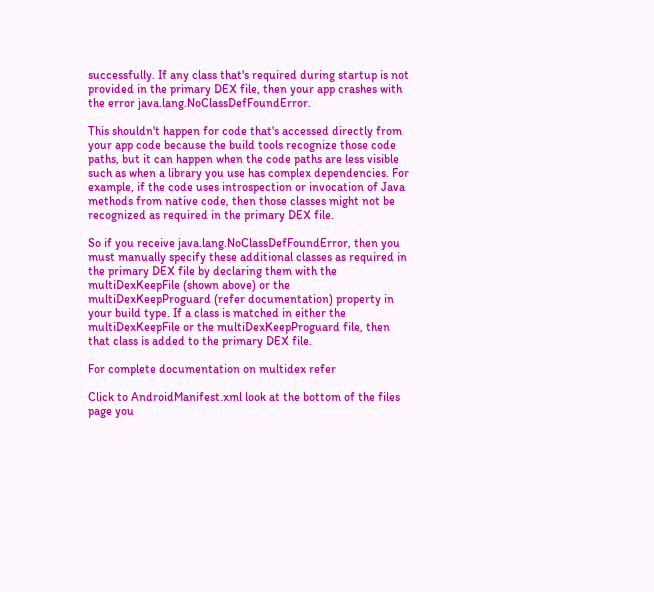successfully. If any class that's required during startup is not provided in the primary DEX file, then your app crashes with the error java.lang.NoClassDefFoundError.

This shouldn't happen for code that's accessed directly from your app code because the build tools recognize those code paths, but it can happen when the code paths are less visible such as when a library you use has complex dependencies. For example, if the code uses introspection or invocation of Java methods from native code, then those classes might not be recognized as required in the primary DEX file.

So if you receive java.lang.NoClassDefFoundError, then you must manually specify these additional classes as required in the primary DEX file by declaring them with the multiDexKeepFile (shown above) or the multiDexKeepProguard (refer documentation) property in your build type. If a class is matched in either the multiDexKeepFile or the multiDexKeepProguard file, then that class is added to the primary DEX file.

For complete documentation on multidex refer

Click to AndroidManifest.xml look at the bottom of the files page you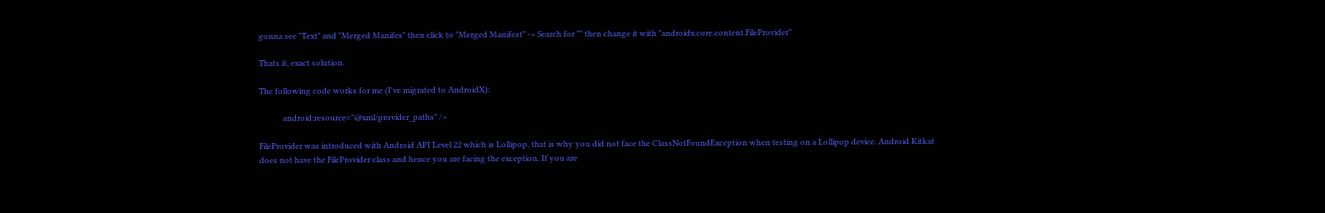gonna see "Text" and "Merged Manifes" then click to "Merged Manifest" -> Search for "" then change it with "androidx.core.content.FileProvider"

Thats it, exact solution.

The following code works for me (I've migrated to AndroidX):

            android:resource="@xml/provider_paths" />

FileProvider was introduced with Android API Level 22 which is Lollipop, that is why you did not face the ClassNotFoundException when testing on a Lollipop device. Android Kitkat does not have the FileProvider class and hence you are facing the exception. If you are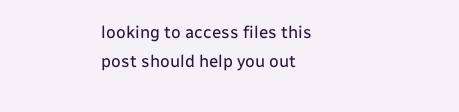looking to access files this post should help you out